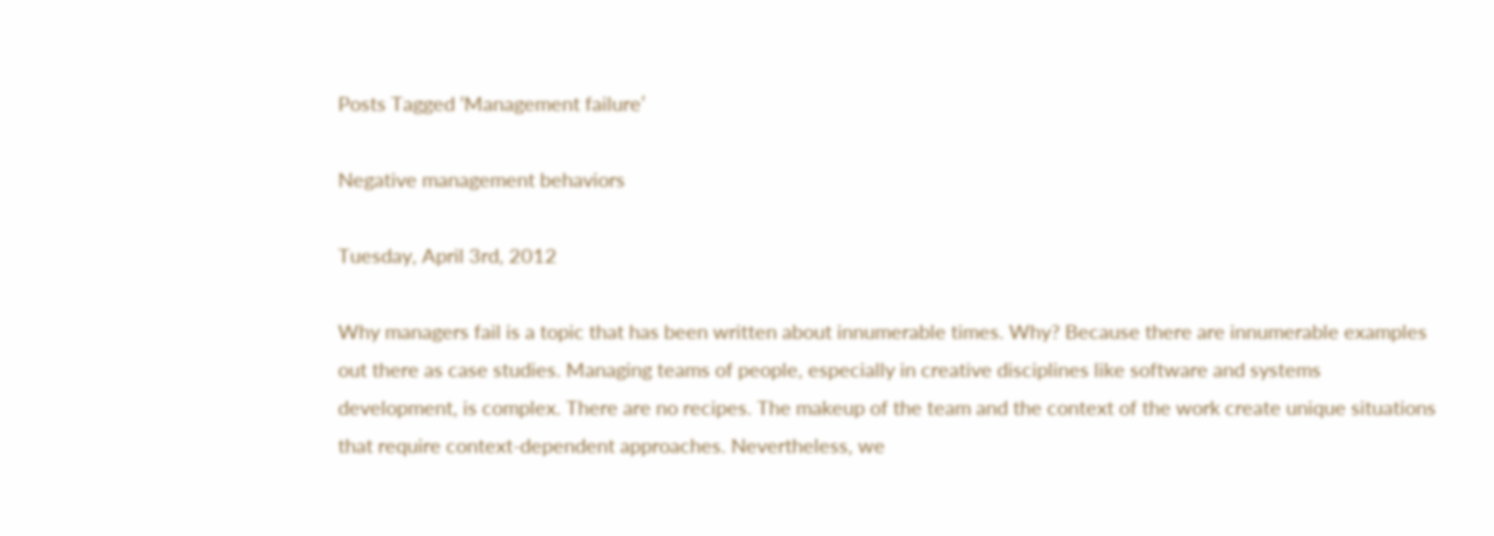Posts Tagged ‘Management failure’

Negative management behaviors

Tuesday, April 3rd, 2012

Why managers fail is a topic that has been written about innumerable times. Why? Because there are innumerable examples out there as case studies. Managing teams of people, especially in creative disciplines like software and systems development, is complex. There are no recipes. The makeup of the team and the context of the work create unique situations that require context-dependent approaches. Nevertheless, we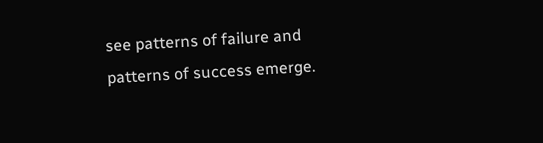see patterns of failure and patterns of success emerge.